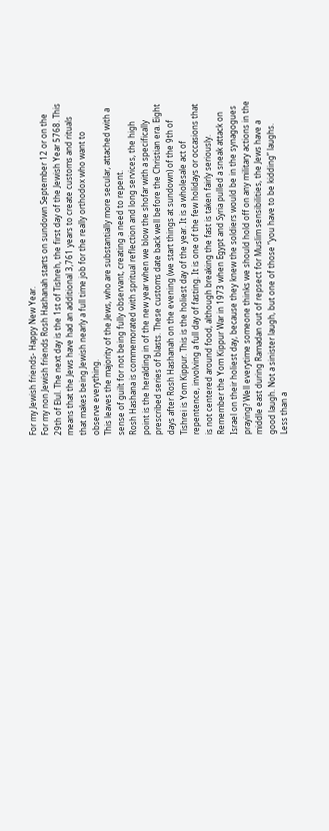For my Jewish friends- Happy New Year.
For my non Jewish friends Rosh Hashanah starts on sundown September 12 or on the 29th of Elul. The next day is the 1st of Tishreh, the first day of the Jewish Year 5768. This means that the Jews have had an additional 3,761 years to create customs and rituals that makes being Jewish nearly a full time job for the really orthodox who want to observe everything.
This leaves the majority of the Jews, who are substantially more secular, attached with a sense of guilt for not being fully observant, creating a need to repent.
Rosh Hashana is commemorated with spritual reflection and long services, the high point is the heralding in of the new year when we blow the shofar with a specifically prescribed series of blasts. These customs date back well before the Christian era. Eight days after Rosh Hashanah on the evening (we start things at sundown) of the 9th of Tishrei is Yom Kippur. This is the holiest day of the year. It is a wholesale act of repentence, involving a full day of fasting. It is one of the few holidays or occasions that is not centered around food, although breaking the fast is taken fairly seriously.
Remember the Yom Kippur War in 1973 when Egypt and Syria pulled a sneak attack on Israel on their holiest day, because they knew the soldiers would be in the synagogues praying? Well everytime someone thinks we should hold off on any military actions in the middle east during Ramadan out of repsect for Muslim sensibilities, the Jews have a good laugh. Not a sinister laugh, but one of those “you have to be kidding” laughs.
Less than a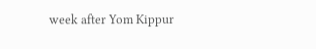week after Yom Kippur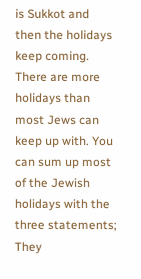is Sukkot and then the holidays keep coming. There are more holidays than most Jews can keep up with. You can sum up most of the Jewish holidays with the three statements;
They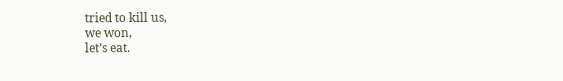tried to kill us,
we won,
let’s eat.